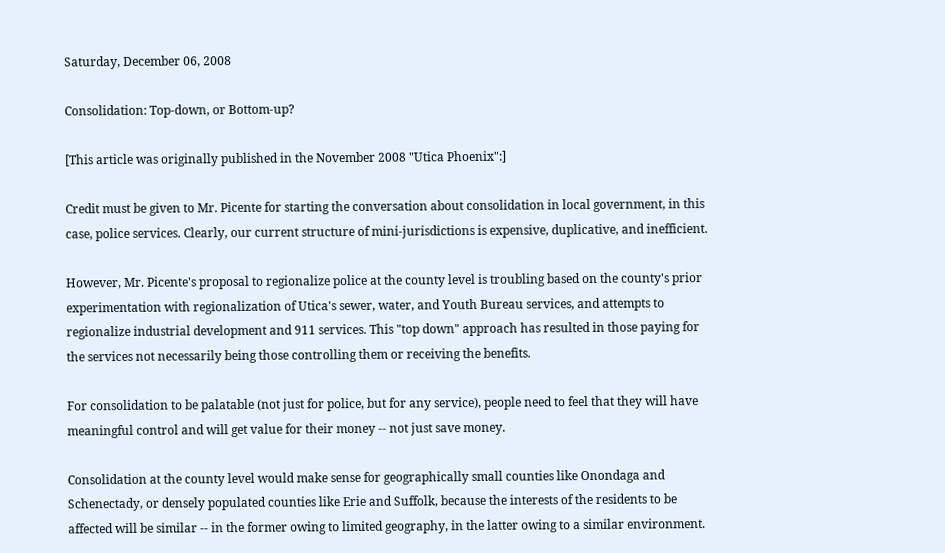Saturday, December 06, 2008

Consolidation: Top-down, or Bottom-up?

[This article was originally published in the November 2008 "Utica Phoenix":]

Credit must be given to Mr. Picente for starting the conversation about consolidation in local government, in this case, police services. Clearly, our current structure of mini-jurisdictions is expensive, duplicative, and inefficient.

However, Mr. Picente's proposal to regionalize police at the county level is troubling based on the county's prior experimentation with regionalization of Utica's sewer, water, and Youth Bureau services, and attempts to regionalize industrial development and 911 services. This "top down" approach has resulted in those paying for the services not necessarily being those controlling them or receiving the benefits.

For consolidation to be palatable (not just for police, but for any service), people need to feel that they will have meaningful control and will get value for their money -- not just save money.

Consolidation at the county level would make sense for geographically small counties like Onondaga and Schenectady, or densely populated counties like Erie and Suffolk, because the interests of the residents to be affected will be similar -- in the former owing to limited geography, in the latter owing to a similar environment.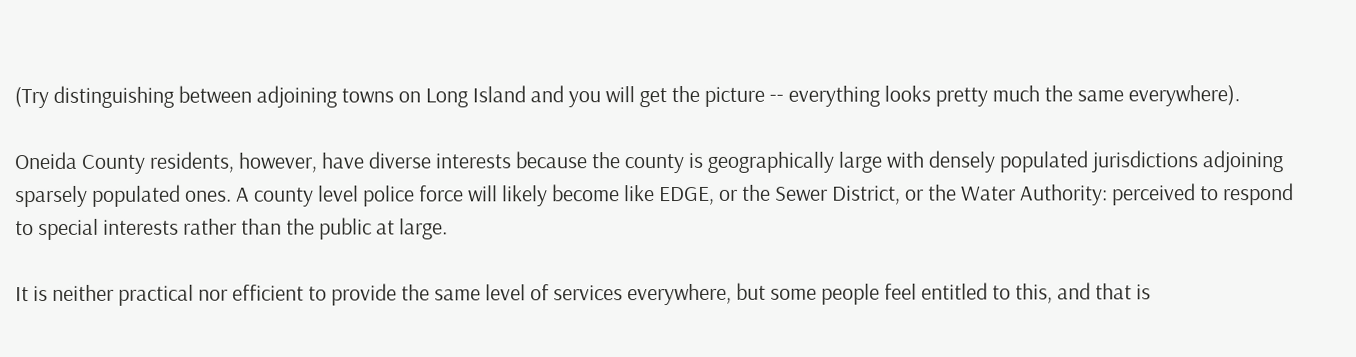(Try distinguishing between adjoining towns on Long Island and you will get the picture -- everything looks pretty much the same everywhere).

Oneida County residents, however, have diverse interests because the county is geographically large with densely populated jurisdictions adjoining sparsely populated ones. A county level police force will likely become like EDGE, or the Sewer District, or the Water Authority: perceived to respond to special interests rather than the public at large.

It is neither practical nor efficient to provide the same level of services everywhere, but some people feel entitled to this, and that is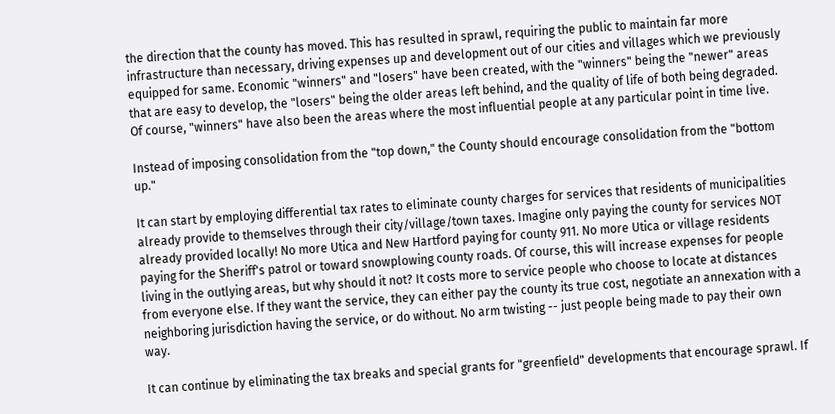the direction that the county has moved. This has resulted in sprawl, requiring the public to maintain far more infrastructure than necessary, driving expenses up and development out of our cities and villages which we previously equipped for same. Economic "winners" and "losers" have been created, with the "winners" being the "newer" areas that are easy to develop, the "losers" being the older areas left behind, and the quality of life of both being degraded. Of course, "winners" have also been the areas where the most influential people at any particular point in time live.

Instead of imposing consolidation from the "top down," the County should encourage consolidation from the "bottom up."

It can start by employing differential tax rates to eliminate county charges for services that residents of municipalities already provide to themselves through their city/village/town taxes. Imagine only paying the county for services NOT already provided locally! No more Utica and New Hartford paying for county 911. No more Utica or village residents paying for the Sheriff's patrol or toward snowplowing county roads. Of course, this will increase expenses for people living in the outlying areas, but why should it not? It costs more to service people who choose to locate at distances from everyone else. If they want the service, they can either pay the county its true cost, negotiate an annexation with a neighboring jurisdiction having the service, or do without. No arm twisting -- just people being made to pay their own way.

It can continue by eliminating the tax breaks and special grants for "greenfield" developments that encourage sprawl. If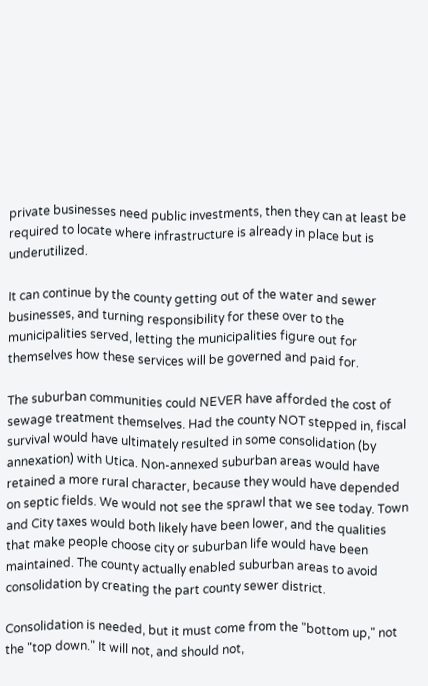private businesses need public investments, then they can at least be required to locate where infrastructure is already in place but is underutilized.

It can continue by the county getting out of the water and sewer businesses, and turning responsibility for these over to the municipalities served, letting the municipalities figure out for themselves how these services will be governed and paid for.

The suburban communities could NEVER have afforded the cost of sewage treatment themselves. Had the county NOT stepped in, fiscal survival would have ultimately resulted in some consolidation (by annexation) with Utica. Non-annexed suburban areas would have retained a more rural character, because they would have depended on septic fields. We would not see the sprawl that we see today. Town and City taxes would both likely have been lower, and the qualities that make people choose city or suburban life would have been maintained. The county actually enabled suburban areas to avoid consolidation by creating the part county sewer district.

Consolidation is needed, but it must come from the "bottom up," not the "top down." It will not, and should not,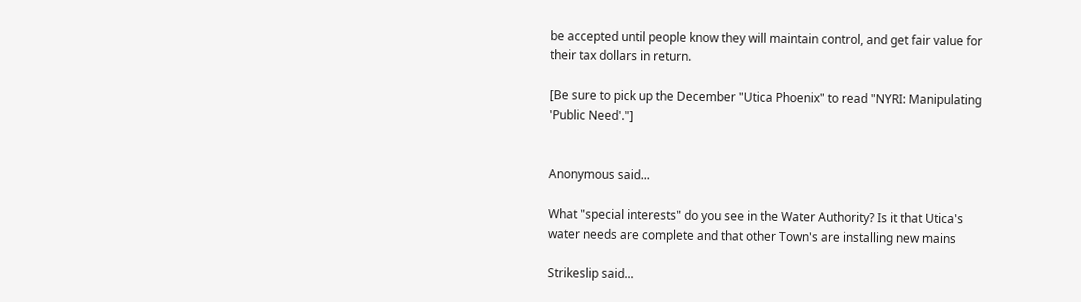be accepted until people know they will maintain control, and get fair value for their tax dollars in return.

[Be sure to pick up the December "Utica Phoenix" to read "NYRI: Manipulating 'Public Need'."]


Anonymous said...

What "special interests" do you see in the Water Authority? Is it that Utica's water needs are complete and that other Town's are installing new mains

Strikeslip said...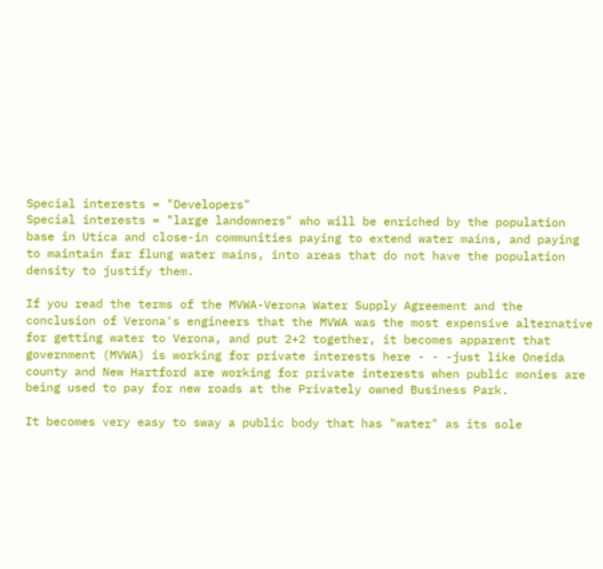Special interests = "Developers"
Special interests = "large landowners" who will be enriched by the population base in Utica and close-in communities paying to extend water mains, and paying to maintain far flung water mains, into areas that do not have the population density to justify them.

If you read the terms of the MVWA-Verona Water Supply Agreement and the conclusion of Verona's engineers that the MVWA was the most expensive alternative for getting water to Verona, and put 2+2 together, it becomes apparent that government (MVWA) is working for private interests here - - -just like Oneida county and New Hartford are working for private interests when public monies are being used to pay for new roads at the Privately owned Business Park.

It becomes very easy to sway a public body that has "water" as its sole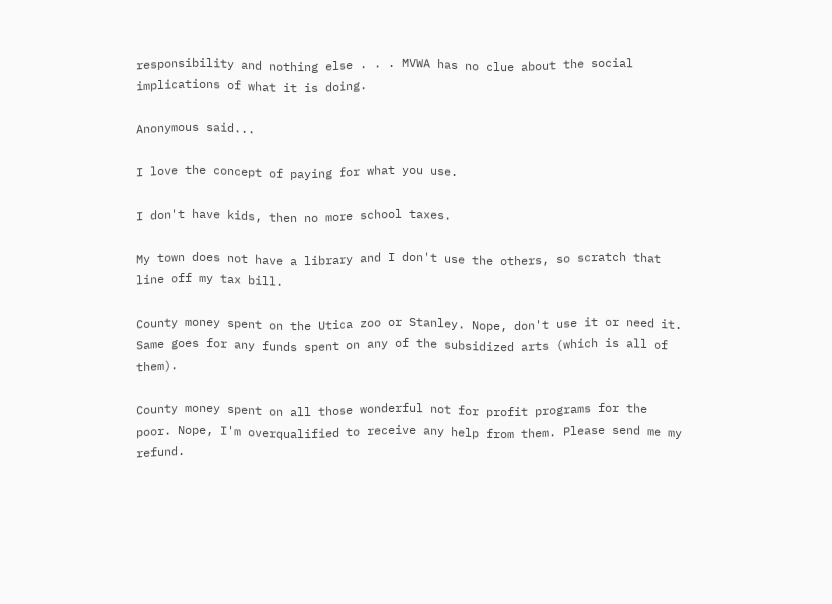responsibility and nothing else . . . MVWA has no clue about the social implications of what it is doing.

Anonymous said...

I love the concept of paying for what you use.

I don't have kids, then no more school taxes.

My town does not have a library and I don't use the others, so scratch that line off my tax bill.

County money spent on the Utica zoo or Stanley. Nope, don't use it or need it. Same goes for any funds spent on any of the subsidized arts (which is all of them).

County money spent on all those wonderful not for profit programs for the poor. Nope, I'm overqualified to receive any help from them. Please send me my refund.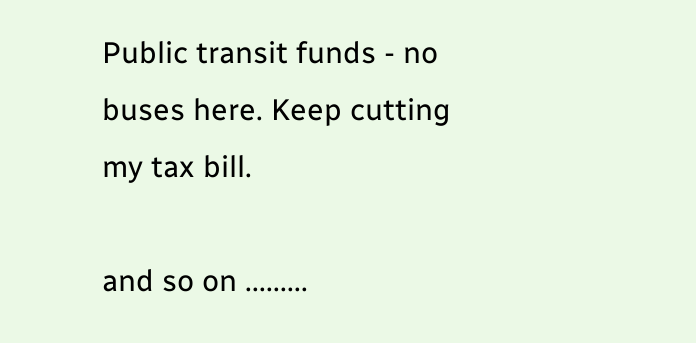Public transit funds - no buses here. Keep cutting my tax bill.

and so on .........